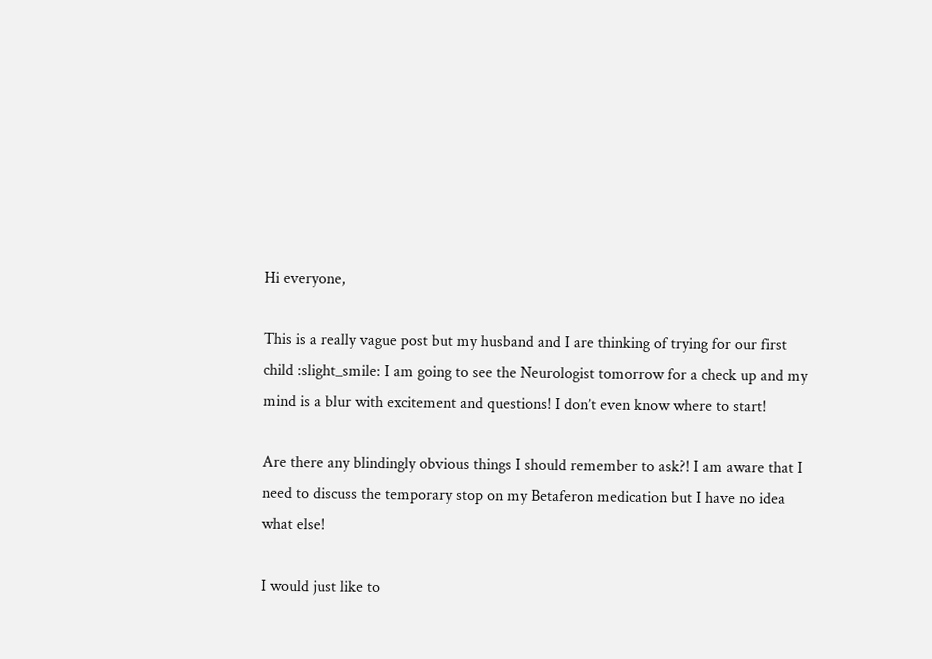Hi everyone,

This is a really vague post but my husband and I are thinking of trying for our first child :slight_smile: I am going to see the Neurologist tomorrow for a check up and my mind is a blur with excitement and questions! I don’t even know where to start!

Are there any blindingly obvious things I should remember to ask?! I am aware that I need to discuss the temporary stop on my Betaferon medication but I have no idea what else!

I would just like to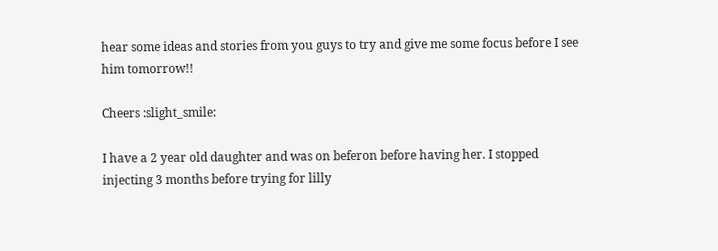hear some ideas and stories from you guys to try and give me some focus before I see him tomorrow!!

Cheers :slight_smile:

I have a 2 year old daughter and was on beferon before having her. I stopped injecting 3 months before trying for lilly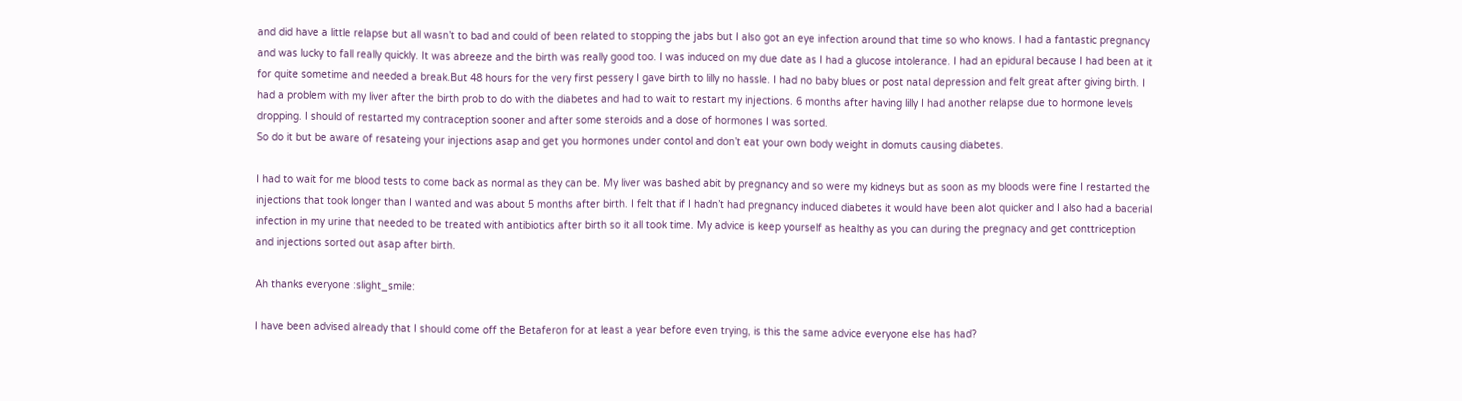and did have a little relapse but all wasn’t to bad and could of been related to stopping the jabs but I also got an eye infection around that time so who knows. I had a fantastic pregnancy and was lucky to fall really quickly. It was abreeze and the birth was really good too. I was induced on my due date as I had a glucose intolerance. I had an epidural because I had been at it for quite sometime and needed a break.But 48 hours for the very first pessery I gave birth to lilly no hassle. I had no baby blues or post natal depression and felt great after giving birth. I had a problem with my liver after the birth prob to do with the diabetes and had to wait to restart my injections. 6 months after having lilly I had another relapse due to hormone levels dropping. I should of restarted my contraception sooner and after some steroids and a dose of hormones I was sorted.
So do it but be aware of resateing your injections asap and get you hormones under contol and don’t eat your own body weight in domuts causing diabetes.

I had to wait for me blood tests to come back as normal as they can be. My liver was bashed abit by pregnancy and so were my kidneys but as soon as my bloods were fine I restarted the injections that took longer than I wanted and was about 5 months after birth. I felt that if I hadn’t had pregnancy induced diabetes it would have been alot quicker and I also had a bacerial infection in my urine that needed to be treated with antibiotics after birth so it all took time. My advice is keep yourself as healthy as you can during the pregnacy and get conttriception and injections sorted out asap after birth.

Ah thanks everyone :slight_smile:

I have been advised already that I should come off the Betaferon for at least a year before even trying, is this the same advice everyone else has had?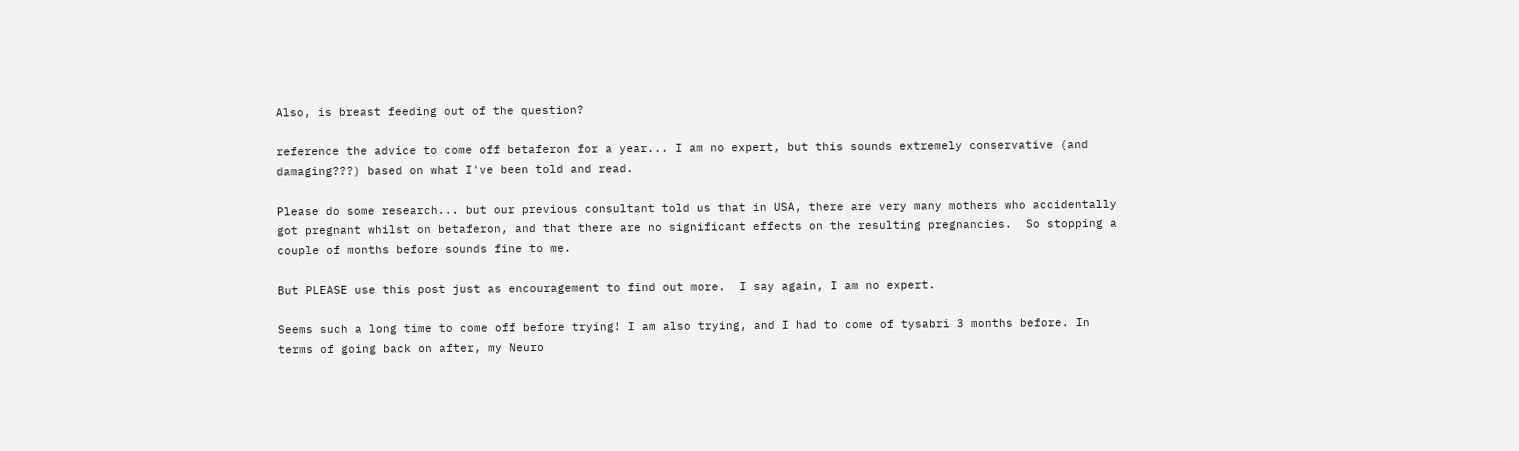Also, is breast feeding out of the question?

reference the advice to come off betaferon for a year... I am no expert, but this sounds extremely conservative (and damaging???) based on what I've been told and read.

Please do some research... but our previous consultant told us that in USA, there are very many mothers who accidentally got pregnant whilst on betaferon, and that there are no significant effects on the resulting pregnancies.  So stopping a couple of months before sounds fine to me.

But PLEASE use this post just as encouragement to find out more.  I say again, I am no expert.

Seems such a long time to come off before trying! I am also trying, and I had to come of tysabri 3 months before. In terms of going back on after, my Neuro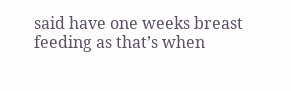said have one weeks breast feeding as that’s when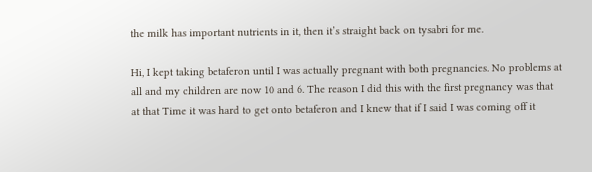the milk has important nutrients in it, then it’s straight back on tysabri for me.

Hi, I kept taking betaferon until I was actually pregnant with both pregnancies. No problems at all and my children are now 10 and 6. The reason I did this with the first pregnancy was that at that Time it was hard to get onto betaferon and I knew that if I said I was coming off it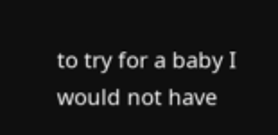to try for a baby I would not have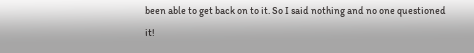been able to get back on to it. So I said nothing and no one questioned it!